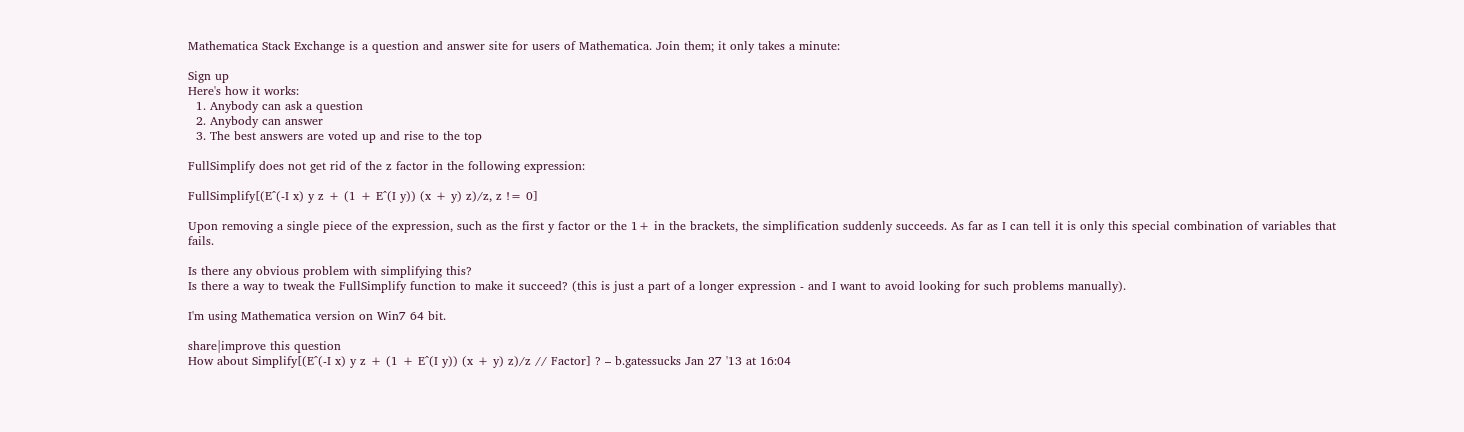Mathematica Stack Exchange is a question and answer site for users of Mathematica. Join them; it only takes a minute:

Sign up
Here's how it works:
  1. Anybody can ask a question
  2. Anybody can answer
  3. The best answers are voted up and rise to the top

FullSimplify does not get rid of the z factor in the following expression:

FullSimplify[(E^(-I x) y z + (1 + E^(I y)) (x + y) z)/z, z != 0]

Upon removing a single piece of the expression, such as the first y factor or the 1+ in the brackets, the simplification suddenly succeeds. As far as I can tell it is only this special combination of variables that fails.

Is there any obvious problem with simplifying this?
Is there a way to tweak the FullSimplify function to make it succeed? (this is just a part of a longer expression - and I want to avoid looking for such problems manually).

I'm using Mathematica version on Win7 64 bit.

share|improve this question
How about Simplify[(E^(-I x) y z + (1 + E^(I y)) (x + y) z)/z // Factor] ? – b.gatessucks Jan 27 '13 at 16:04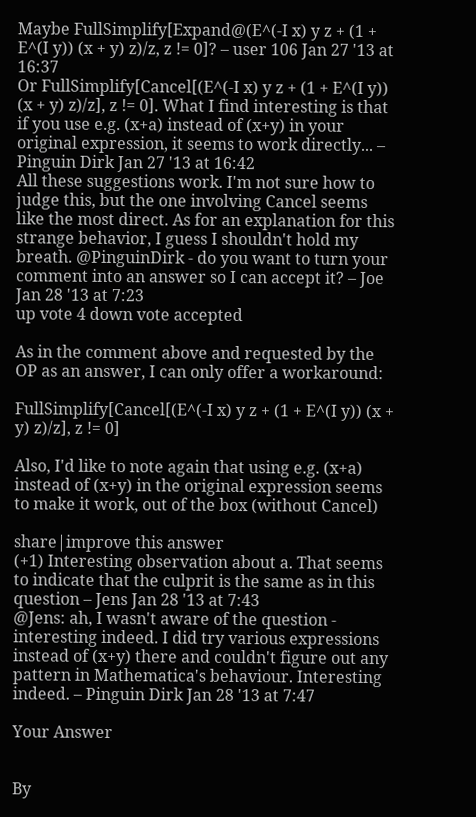Maybe FullSimplify[Expand@(E^(-I x) y z + (1 + E^(I y)) (x + y) z)/z, z != 0]? – user 106 Jan 27 '13 at 16:37
Or FullSimplify[Cancel[(E^(-I x) y z + (1 + E^(I y)) (x + y) z)/z], z != 0]. What I find interesting is that if you use e.g. (x+a) instead of (x+y) in your original expression, it seems to work directly... – Pinguin Dirk Jan 27 '13 at 16:42
All these suggestions work. I'm not sure how to judge this, but the one involving Cancel seems like the most direct. As for an explanation for this strange behavior, I guess I shouldn't hold my breath. @PinguinDirk - do you want to turn your comment into an answer so I can accept it? – Joe Jan 28 '13 at 7:23
up vote 4 down vote accepted

As in the comment above and requested by the OP as an answer, I can only offer a workaround:

FullSimplify[Cancel[(E^(-I x) y z + (1 + E^(I y)) (x + y) z)/z], z != 0]

Also, I'd like to note again that using e.g. (x+a) instead of (x+y) in the original expression seems to make it work, out of the box (without Cancel)

share|improve this answer
(+1) Interesting observation about a. That seems to indicate that the culprit is the same as in this question – Jens Jan 28 '13 at 7:43
@Jens: ah, I wasn't aware of the question - interesting indeed. I did try various expressions instead of (x+y) there and couldn't figure out any pattern in Mathematica's behaviour. Interesting indeed. – Pinguin Dirk Jan 28 '13 at 7:47

Your Answer


By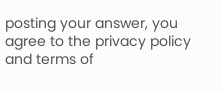posting your answer, you agree to the privacy policy and terms of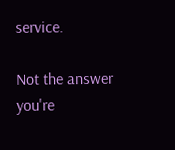service.

Not the answer you're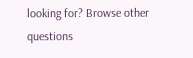looking for? Browse other questions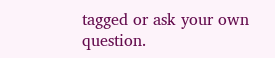tagged or ask your own question.